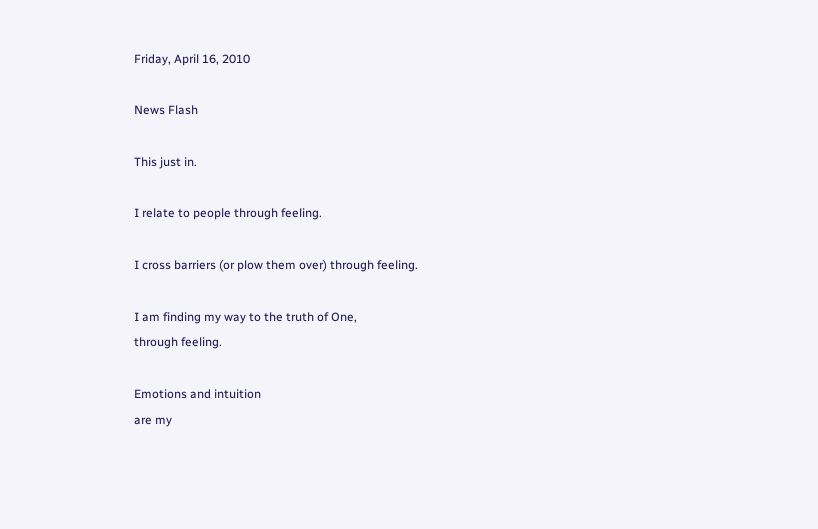Friday, April 16, 2010

News Flash

This just in.

I relate to people through feeling.

I cross barriers (or plow them over) through feeling.

I am finding my way to the truth of One,
through feeling.

Emotions and intuition
are my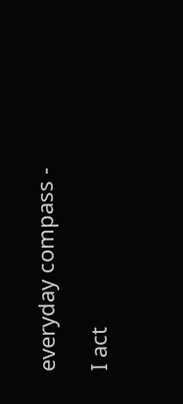everyday compass -

I act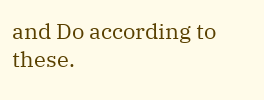and Do according to these.